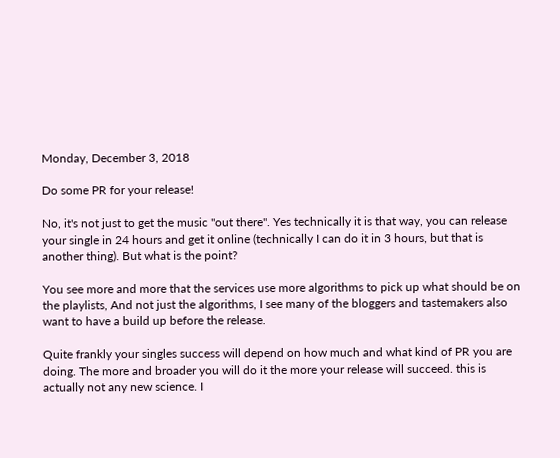Monday, December 3, 2018

Do some PR for your release!

No, it's not just to get the music "out there". Yes technically it is that way, you can release your single in 24 hours and get it online (technically I can do it in 3 hours, but that is another thing). But what is the point?

You see more and more that the services use more algorithms to pick up what should be on the playlists, And not just the algorithms, I see many of the bloggers and tastemakers also want to have a build up before the release.

Quite frankly your singles success will depend on how much and what kind of PR you are doing. The more and broader you will do it the more your release will succeed. this is actually not any new science. I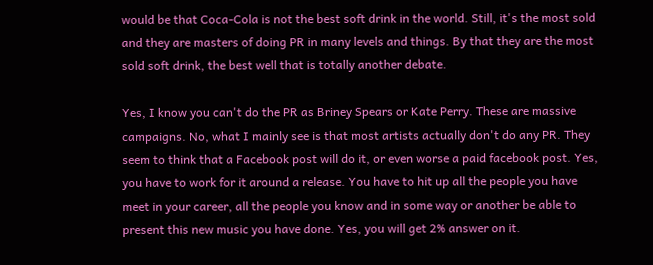would be that Coca-Cola is not the best soft drink in the world. Still, it's the most sold and they are masters of doing PR in many levels and things. By that they are the most sold soft drink, the best well that is totally another debate.

Yes, I know you can't do the PR as Briney Spears or Kate Perry. These are massive campaigns. No, what I mainly see is that most artists actually don't do any PR. They seem to think that a Facebook post will do it, or even worse a paid facebook post. Yes, you have to work for it around a release. You have to hit up all the people you have meet in your career, all the people you know and in some way or another be able to present this new music you have done. Yes, you will get 2% answer on it.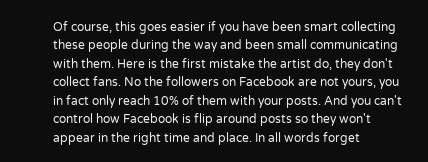Of course, this goes easier if you have been smart collecting these people during the way and been small communicating with them. Here is the first mistake the artist do, they don't collect fans. No the followers on Facebook are not yours, you in fact only reach 10% of them with your posts. And you can't control how Facebook is flip around posts so they won't appear in the right time and place. In all words forget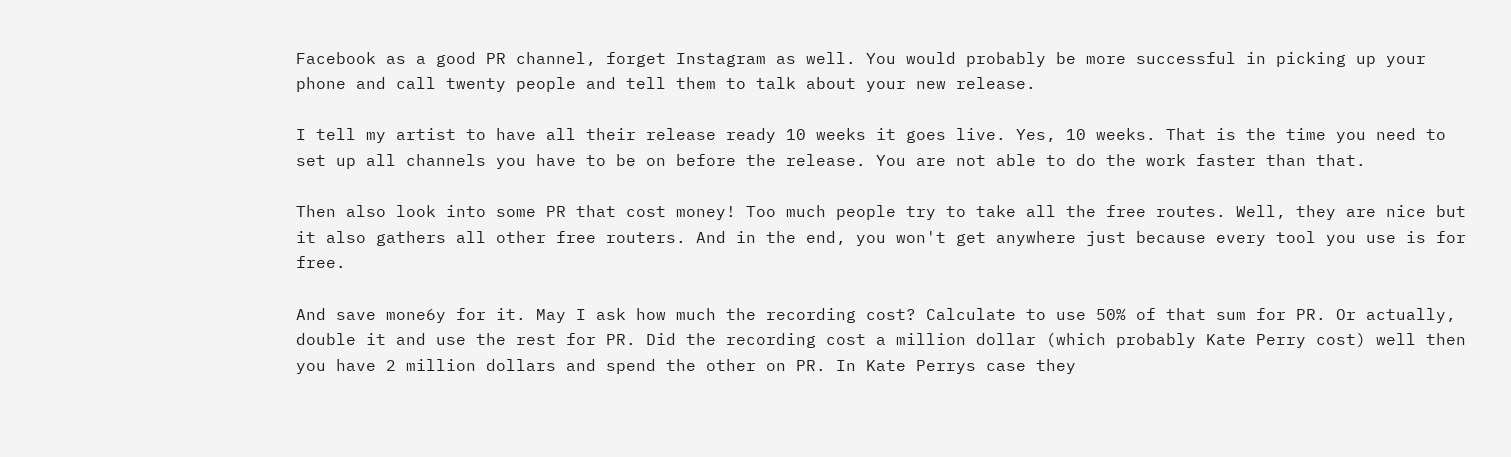Facebook as a good PR channel, forget Instagram as well. You would probably be more successful in picking up your phone and call twenty people and tell them to talk about your new release.

I tell my artist to have all their release ready 10 weeks it goes live. Yes, 10 weeks. That is the time you need to set up all channels you have to be on before the release. You are not able to do the work faster than that.

Then also look into some PR that cost money! Too much people try to take all the free routes. Well, they are nice but it also gathers all other free routers. And in the end, you won't get anywhere just because every tool you use is for free.

And save mone6y for it. May I ask how much the recording cost? Calculate to use 50% of that sum for PR. Or actually, double it and use the rest for PR. Did the recording cost a million dollar (which probably Kate Perry cost) well then you have 2 million dollars and spend the other on PR. In Kate Perrys case they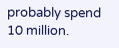probably spend 10 million.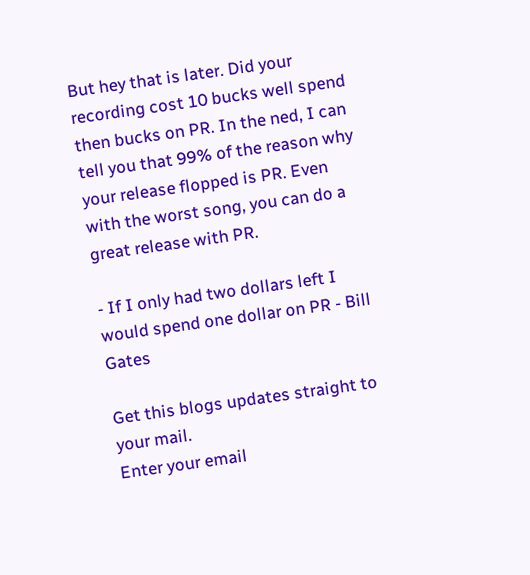But hey that is later. Did your recording cost 10 bucks well spend then bucks on PR. In the ned, I can tell you that 99% of the reason why your release flopped is PR. Even with the worst song, you can do a great release with PR.

- If I only had two dollars left I would spend one dollar on PR - Bill Gates

Get this blogs updates straight to your mail.
Enter your email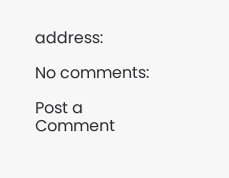address:

No comments:

Post a Comment